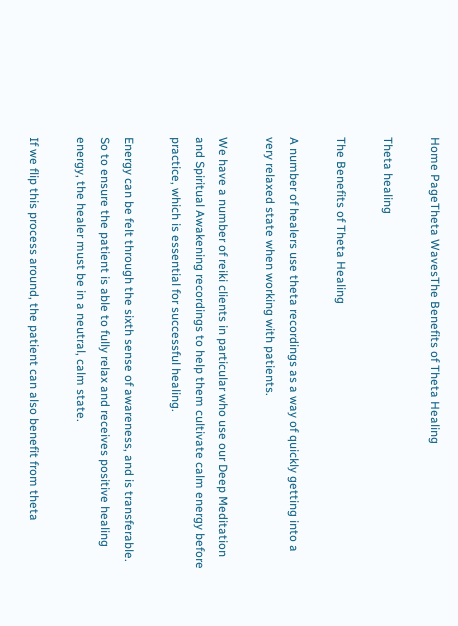Home PageTheta WavesThe Benefits of Theta Healing

Theta healing

The Benefits of Theta Healing

A number of healers use theta recordings as a way of quickly getting into a very relaxed state when working with patients.

We have a number of reiki clients in particular who use our Deep Meditation and Spiritual Awakening recordings to help them cultivate calm energy before practice, which is essential for successful healing.

Energy can be felt through the sixth sense of awareness, and is transferable. So to ensure the patient is able to fully relax and receives positive healing energy, the healer must be in a neutral, calm state.

If we flip this process around, the patient can also benefit from theta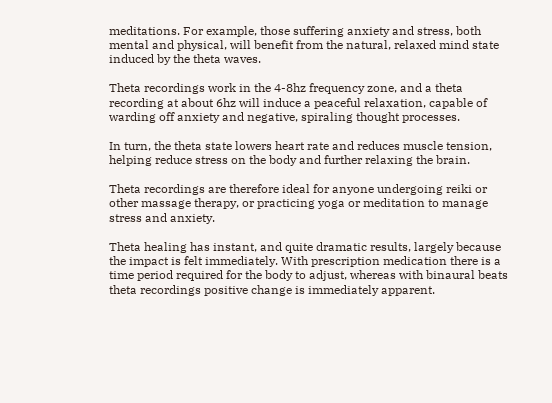meditations. For example, those suffering anxiety and stress, both mental and physical, will benefit from the natural, relaxed mind state induced by the theta waves.

Theta recordings work in the 4-8hz frequency zone, and a theta recording at about 6hz will induce a peaceful relaxation, capable of warding off anxiety and negative, spiraling thought processes.

In turn, the theta state lowers heart rate and reduces muscle tension, helping reduce stress on the body and further relaxing the brain.

Theta recordings are therefore ideal for anyone undergoing reiki or other massage therapy, or practicing yoga or meditation to manage stress and anxiety.

Theta healing has instant, and quite dramatic results, largely because the impact is felt immediately. With prescription medication there is a time period required for the body to adjust, whereas with binaural beats theta recordings positive change is immediately apparent.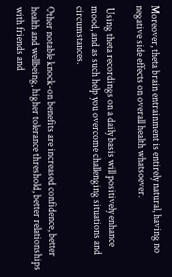Moreover, theta brain entrainment is entirely natural, having no negative side effects on overall health whatsoever.

 Using theta recordings on a daily basis will positively enhance mood, and as such help you overcome challenging situations and circumstances.

Other notable knock-on benefits are increased confidence, better health and wellbeing, higher tolerance threshold, better relationships with friends and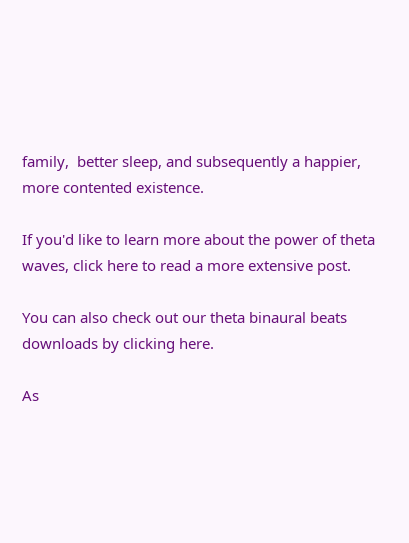family,  better sleep, and subsequently a happier, more contented existence.

If you'd like to learn more about the power of theta waves, click here to read a more extensive post.

You can also check out our theta binaural beats downloads by clicking here.

As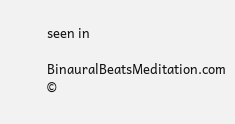seen in

BinauralBeatsMeditation.com ©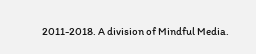2011-2018. A division of Mindful Media.